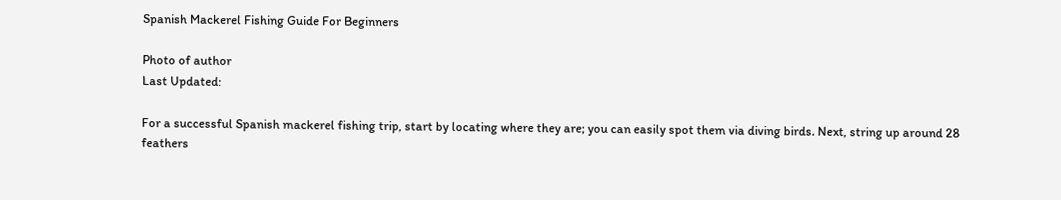Spanish Mackerel Fishing Guide For Beginners

Photo of author
Last Updated:

For a successful Spanish mackerel fishing trip, start by locating where they are; you can easily spot them via diving birds. Next, string up around 28 feathers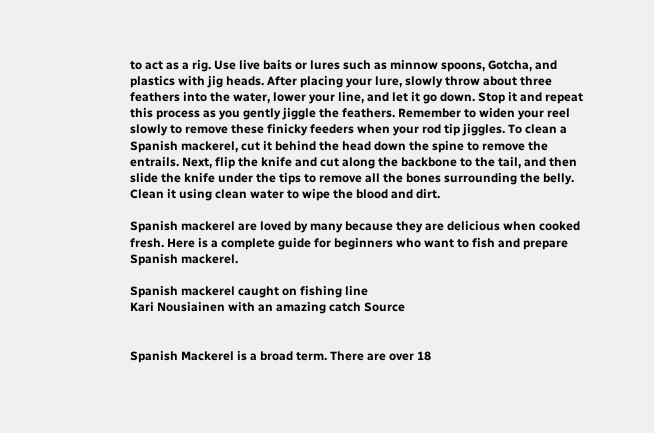to act as a rig. Use live baits or lures such as minnow spoons, Gotcha, and plastics with jig heads. After placing your lure, slowly throw about three feathers into the water, lower your line, and let it go down. Stop it and repeat this process as you gently jiggle the feathers. Remember to widen your reel slowly to remove these finicky feeders when your rod tip jiggles. To clean a Spanish mackerel, cut it behind the head down the spine to remove the entrails. Next, flip the knife and cut along the backbone to the tail, and then slide the knife under the tips to remove all the bones surrounding the belly. Clean it using clean water to wipe the blood and dirt.

Spanish mackerel are loved by many because they are delicious when cooked fresh. Here is a complete guide for beginners who want to fish and prepare Spanish mackerel.

Spanish mackerel caught on fishing line
Kari Nousiainen with an amazing catch Source


Spanish Mackerel is a broad term. There are over 18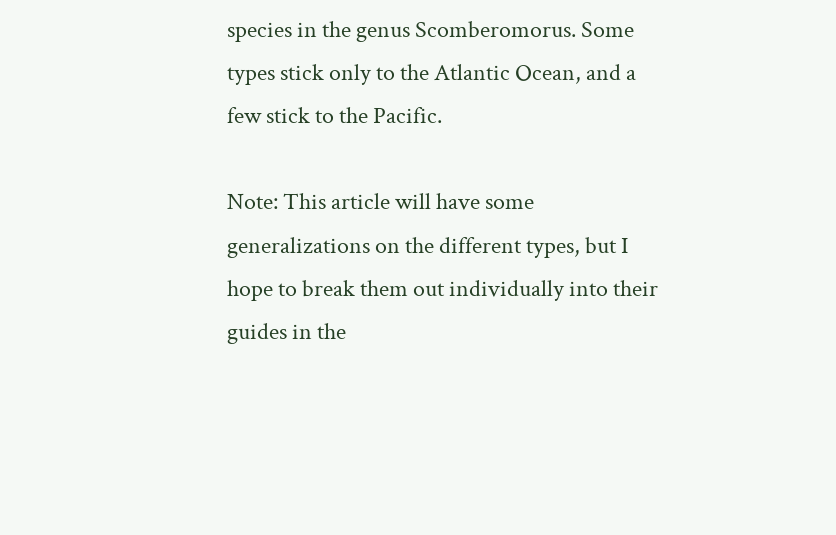species in the genus Scomberomorus. Some types stick only to the Atlantic Ocean, and a few stick to the Pacific.

Note: This article will have some generalizations on the different types, but I hope to break them out individually into their guides in the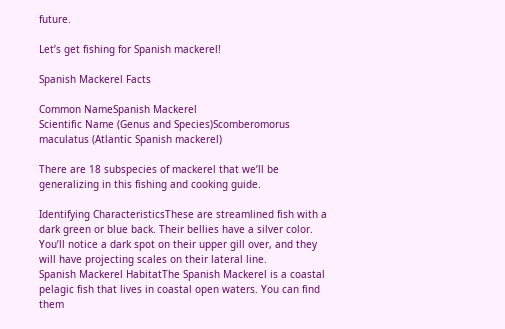future.

Let’s get fishing for Spanish mackerel!

Spanish Mackerel Facts

Common NameSpanish Mackerel
Scientific Name (Genus and Species)Scomberomorus maculatus (Atlantic Spanish mackerel)

There are 18 subspecies of mackerel that we’ll be generalizing in this fishing and cooking guide.

Identifying CharacteristicsThese are streamlined fish with a dark green or blue back. Their bellies have a silver color. You’ll notice a dark spot on their upper gill over, and they will have projecting scales on their lateral line.
Spanish Mackerel HabitatThe Spanish Mackerel is a coastal pelagic fish that lives in coastal open waters. You can find them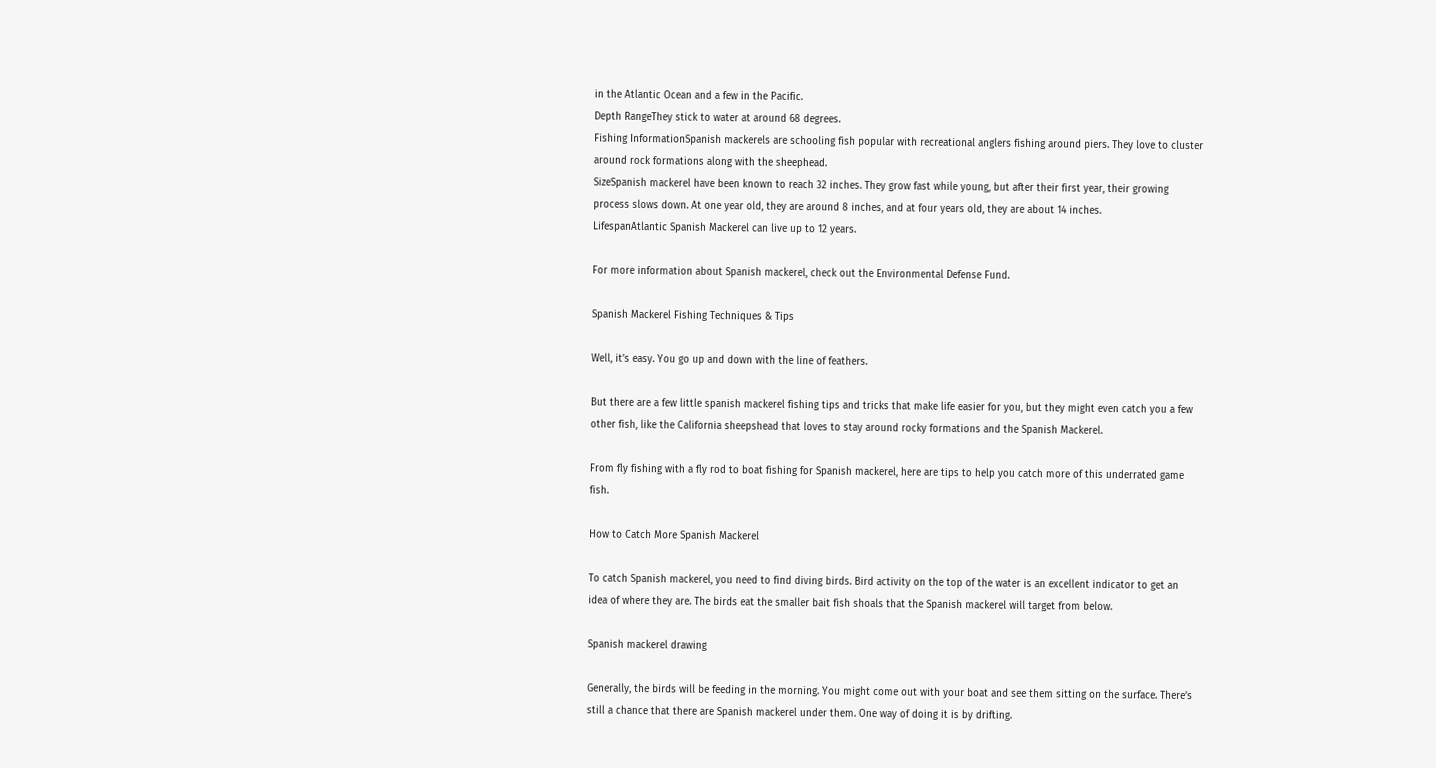in the Atlantic Ocean and a few in the Pacific.
Depth RangeThey stick to water at around 68 degrees.
Fishing InformationSpanish mackerels are schooling fish popular with recreational anglers fishing around piers. They love to cluster around rock formations along with the sheephead.
SizeSpanish mackerel have been known to reach 32 inches. They grow fast while young, but after their first year, their growing process slows down. At one year old, they are around 8 inches, and at four years old, they are about 14 inches.
LifespanAtlantic Spanish Mackerel can live up to 12 years.

For more information about Spanish mackerel, check out the Environmental Defense Fund.

Spanish Mackerel Fishing Techniques & Tips

Well, it’s easy. You go up and down with the line of feathers.

But there are a few little spanish mackerel fishing tips and tricks that make life easier for you, but they might even catch you a few other fish, like the California sheepshead that loves to stay around rocky formations and the Spanish Mackerel.

From fly fishing with a fly rod to boat fishing for Spanish mackerel, here are tips to help you catch more of this underrated game fish.

How to Catch More Spanish Mackerel

To catch Spanish mackerel, you need to find diving birds. Bird activity on the top of the water is an excellent indicator to get an idea of where they are. The birds eat the smaller bait fish shoals that the Spanish mackerel will target from below.

Spanish mackerel drawing

Generally, the birds will be feeding in the morning. You might come out with your boat and see them sitting on the surface. There’s still a chance that there are Spanish mackerel under them. One way of doing it is by drifting.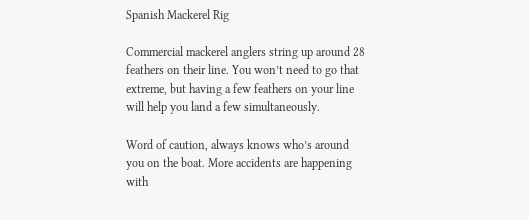Spanish Mackerel Rig

Commercial mackerel anglers string up around 28 feathers on their line. You won’t need to go that extreme, but having a few feathers on your line will help you land a few simultaneously.

Word of caution, always knows who’s around you on the boat. More accidents are happening with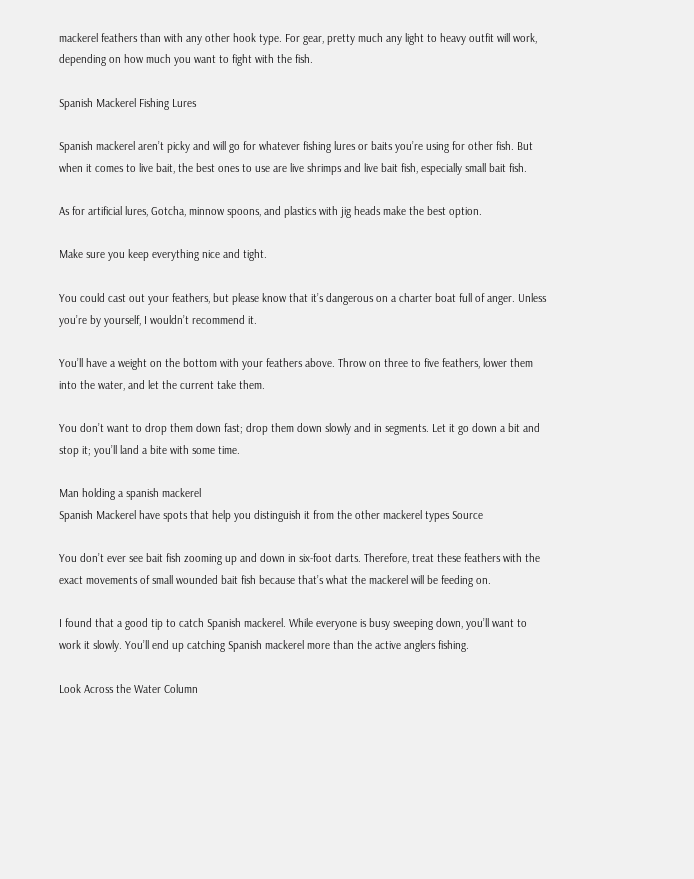mackerel feathers than with any other hook type. For gear, pretty much any light to heavy outfit will work, depending on how much you want to fight with the fish.

Spanish Mackerel Fishing Lures

Spanish mackerel aren’t picky and will go for whatever fishing lures or baits you’re using for other fish. But when it comes to live bait, the best ones to use are live shrimps and live bait fish, especially small bait fish.

As for artificial lures, Gotcha, minnow spoons, and plastics with jig heads make the best option.

Make sure you keep everything nice and tight.

You could cast out your feathers, but please know that it’s dangerous on a charter boat full of anger. Unless you’re by yourself, I wouldn’t recommend it.

You’ll have a weight on the bottom with your feathers above. Throw on three to five feathers, lower them into the water, and let the current take them.

You don’t want to drop them down fast; drop them down slowly and in segments. Let it go down a bit and stop it; you’ll land a bite with some time.

Man holding a spanish mackerel
Spanish Mackerel have spots that help you distinguish it from the other mackerel types Source

You don’t ever see bait fish zooming up and down in six-foot darts. Therefore, treat these feathers with the exact movements of small wounded bait fish because that’s what the mackerel will be feeding on.

I found that a good tip to catch Spanish mackerel. While everyone is busy sweeping down, you’ll want to work it slowly. You’ll end up catching Spanish mackerel more than the active anglers fishing.

Look Across the Water Column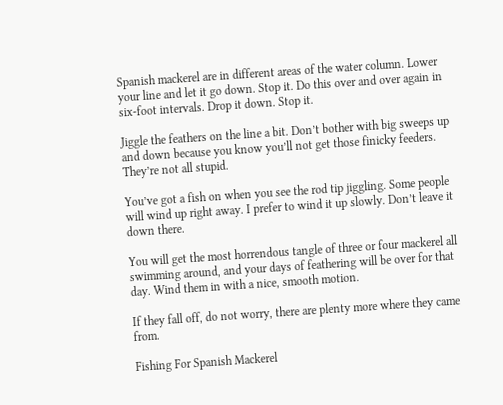Spanish mackerel are in different areas of the water column. Lower your line and let it go down. Stop it. Do this over and over again in six-foot intervals. Drop it down. Stop it.

Jiggle the feathers on the line a bit. Don’t bother with big sweeps up and down because you know you’ll not get those finicky feeders. They’re not all stupid.

You’ve got a fish on when you see the rod tip jiggling. Some people will wind up right away. I prefer to wind it up slowly. Don’t leave it down there.

You will get the most horrendous tangle of three or four mackerel all swimming around, and your days of feathering will be over for that day. Wind them in with a nice, smooth motion.

If they fall off, do not worry, there are plenty more where they came from.

Fishing For Spanish Mackerel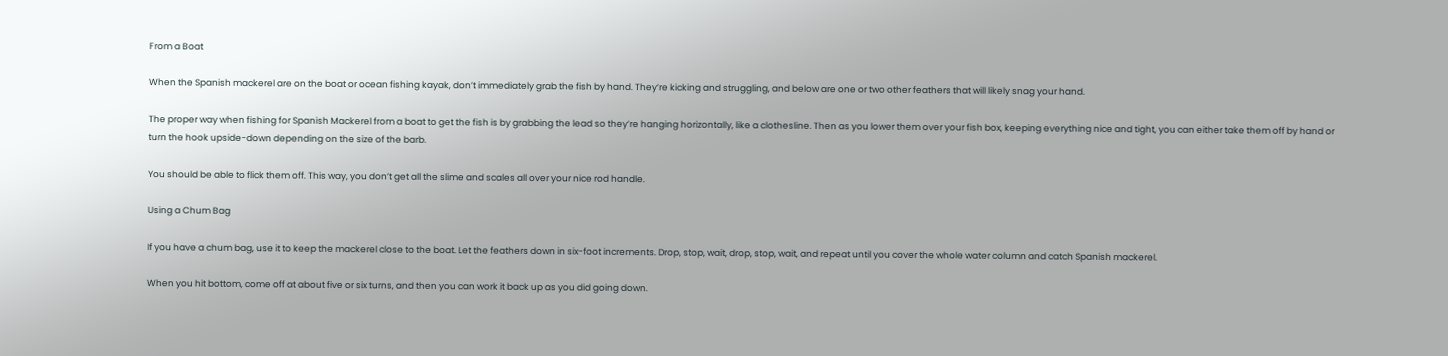From a Boat

When the Spanish mackerel are on the boat or ocean fishing kayak, don’t immediately grab the fish by hand. They’re kicking and struggling, and below are one or two other feathers that will likely snag your hand.

The proper way when fishing for Spanish Mackerel from a boat to get the fish is by grabbing the lead so they’re hanging horizontally, like a clothesline. Then as you lower them over your fish box, keeping everything nice and tight, you can either take them off by hand or turn the hook upside-down depending on the size of the barb.

You should be able to flick them off. This way, you don’t get all the slime and scales all over your nice rod handle.

Using a Chum Bag

If you have a chum bag, use it to keep the mackerel close to the boat. Let the feathers down in six-foot increments. Drop, stop, wait, drop, stop, wait, and repeat until you cover the whole water column and catch Spanish mackerel.

When you hit bottom, come off at about five or six turns, and then you can work it back up as you did going down.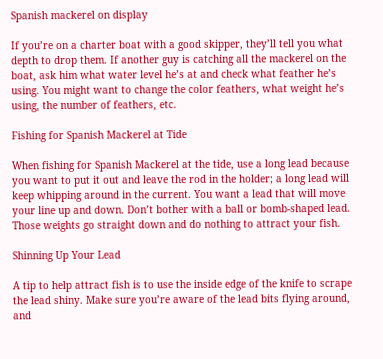Spanish mackerel on display

If you’re on a charter boat with a good skipper, they’ll tell you what depth to drop them. If another guy is catching all the mackerel on the boat, ask him what water level he’s at and check what feather he’s using. You might want to change the color feathers, what weight he’s using, the number of feathers, etc.

Fishing for Spanish Mackerel at Tide

When fishing for Spanish Mackerel at the tide, use a long lead because you want to put it out and leave the rod in the holder; a long lead will keep whipping around in the current. You want a lead that will move your line up and down. Don’t bother with a ball or bomb-shaped lead. Those weights go straight down and do nothing to attract your fish.

Shinning Up Your Lead

A tip to help attract fish is to use the inside edge of the knife to scrape the lead shiny. Make sure you’re aware of the lead bits flying around, and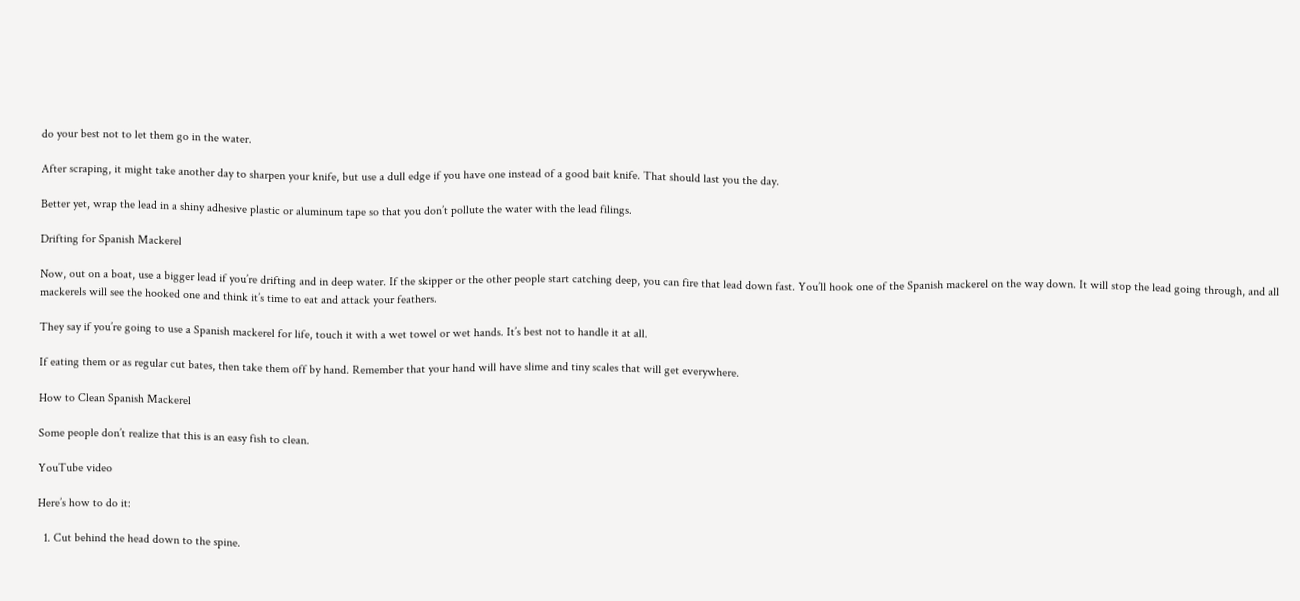do your best not to let them go in the water.

After scraping, it might take another day to sharpen your knife, but use a dull edge if you have one instead of a good bait knife. That should last you the day.

Better yet, wrap the lead in a shiny adhesive plastic or aluminum tape so that you don’t pollute the water with the lead filings.

Drifting for Spanish Mackerel

Now, out on a boat, use a bigger lead if you’re drifting and in deep water. If the skipper or the other people start catching deep, you can fire that lead down fast. You’ll hook one of the Spanish mackerel on the way down. It will stop the lead going through, and all mackerels will see the hooked one and think it’s time to eat and attack your feathers.

They say if you’re going to use a Spanish mackerel for life, touch it with a wet towel or wet hands. It’s best not to handle it at all.

If eating them or as regular cut bates, then take them off by hand. Remember that your hand will have slime and tiny scales that will get everywhere.

How to Clean Spanish Mackerel

Some people don’t realize that this is an easy fish to clean.

YouTube video

Here’s how to do it:

  1. Cut behind the head down to the spine.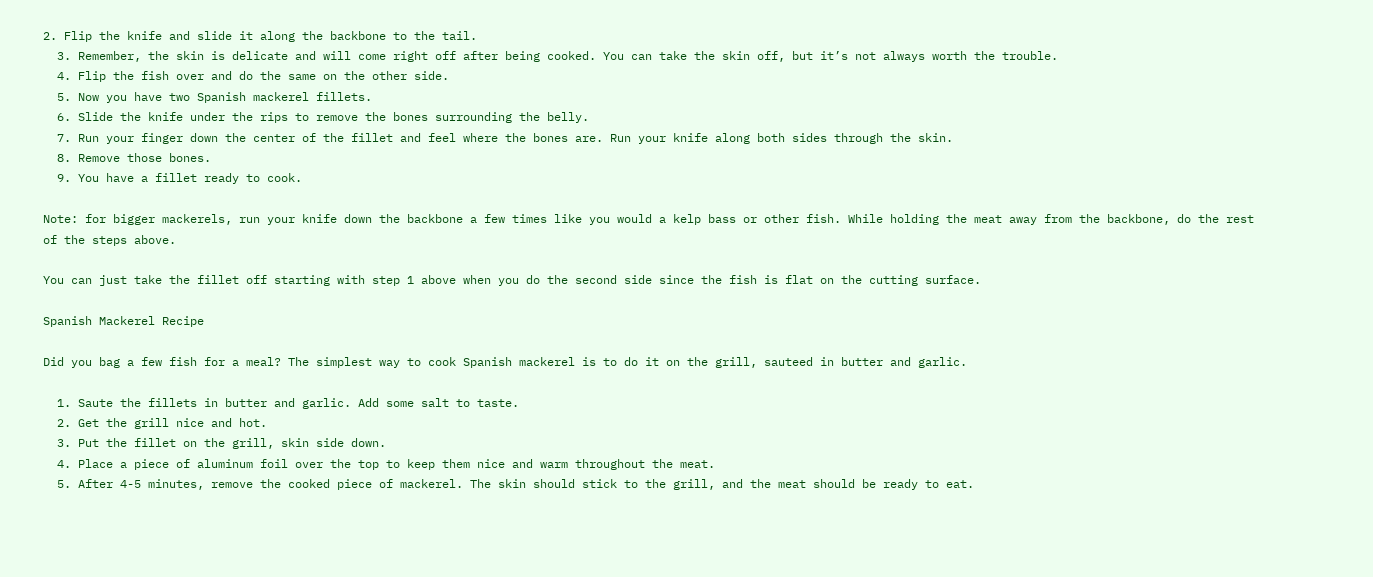2. Flip the knife and slide it along the backbone to the tail.
  3. Remember, the skin is delicate and will come right off after being cooked. You can take the skin off, but it’s not always worth the trouble.
  4. Flip the fish over and do the same on the other side.
  5. Now you have two Spanish mackerel fillets.
  6. Slide the knife under the rips to remove the bones surrounding the belly.
  7. Run your finger down the center of the fillet and feel where the bones are. Run your knife along both sides through the skin.
  8. Remove those bones.
  9. You have a fillet ready to cook.

Note: for bigger mackerels, run your knife down the backbone a few times like you would a kelp bass or other fish. While holding the meat away from the backbone, do the rest of the steps above.

You can just take the fillet off starting with step 1 above when you do the second side since the fish is flat on the cutting surface.

Spanish Mackerel Recipe

Did you bag a few fish for a meal? The simplest way to cook Spanish mackerel is to do it on the grill, sauteed in butter and garlic.

  1. Saute the fillets in butter and garlic. Add some salt to taste.
  2. Get the grill nice and hot.
  3. Put the fillet on the grill, skin side down.
  4. Place a piece of aluminum foil over the top to keep them nice and warm throughout the meat.
  5. After 4-5 minutes, remove the cooked piece of mackerel. The skin should stick to the grill, and the meat should be ready to eat.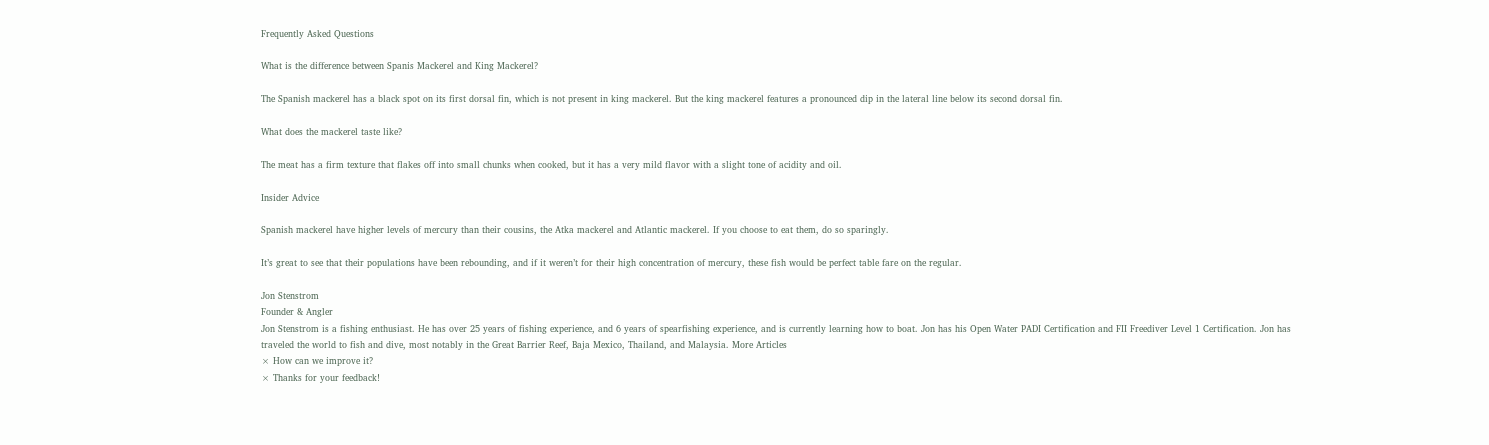Frequently Asked Questions

What is the difference between Spanis Mackerel and King Mackerel?

The Spanish mackerel has a black spot on its first dorsal fin, which is not present in king mackerel. But the king mackerel features a pronounced dip in the lateral line below its second dorsal fin.

What does the mackerel taste like?

The meat has a firm texture that flakes off into small chunks when cooked, but it has a very mild flavor with a slight tone of acidity and oil.

Insider Advice

Spanish mackerel have higher levels of mercury than their cousins, the Atka mackerel and Atlantic mackerel. If you choose to eat them, do so sparingly.

It’s great to see that their populations have been rebounding, and if it weren’t for their high concentration of mercury, these fish would be perfect table fare on the regular.

Jon Stenstrom
Founder & Angler
Jon Stenstrom is a fishing enthusiast. He has over 25 years of fishing experience, and 6 years of spearfishing experience, and is currently learning how to boat. Jon has his Open Water PADI Certification and FII Freediver Level 1 Certification. Jon has traveled the world to fish and dive, most notably in the Great Barrier Reef, Baja Mexico, Thailand, and Malaysia. More Articles
× How can we improve it?
× Thanks for your feedback!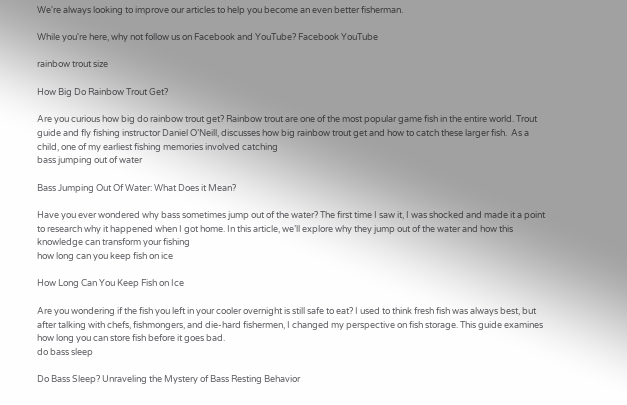We're always looking to improve our articles to help you become an even better fisherman.

While you're here, why not follow us on Facebook and YouTube? Facebook YouTube

rainbow trout size

How Big Do Rainbow Trout Get?

Are you curious how big do rainbow trout get? Rainbow trout are one of the most popular game fish in the entire world. Trout guide and fly fishing instructor Daniel O’Neill, discusses how big rainbow trout get and how to catch these larger fish.  As a child, one of my earliest fishing memories involved catching
bass jumping out of water

Bass Jumping Out Of Water: What Does it Mean?

Have you ever wondered why bass sometimes jump out of the water? The first time I saw it, I was shocked and made it a point to research why it happened when I got home. In this article, we’ll explore why they jump out of the water and how this knowledge can transform your fishing
how long can you keep fish on ice

How Long Can You Keep Fish on Ice

Are you wondering if the fish you left in your cooler overnight is still safe to eat? I used to think fresh fish was always best, but after talking with chefs, fishmongers, and die-hard fishermen, I changed my perspective on fish storage. This guide examines how long you can store fish before it goes bad.
do bass sleep

Do Bass Sleep? Unraveling the Mystery of Bass Resting Behavior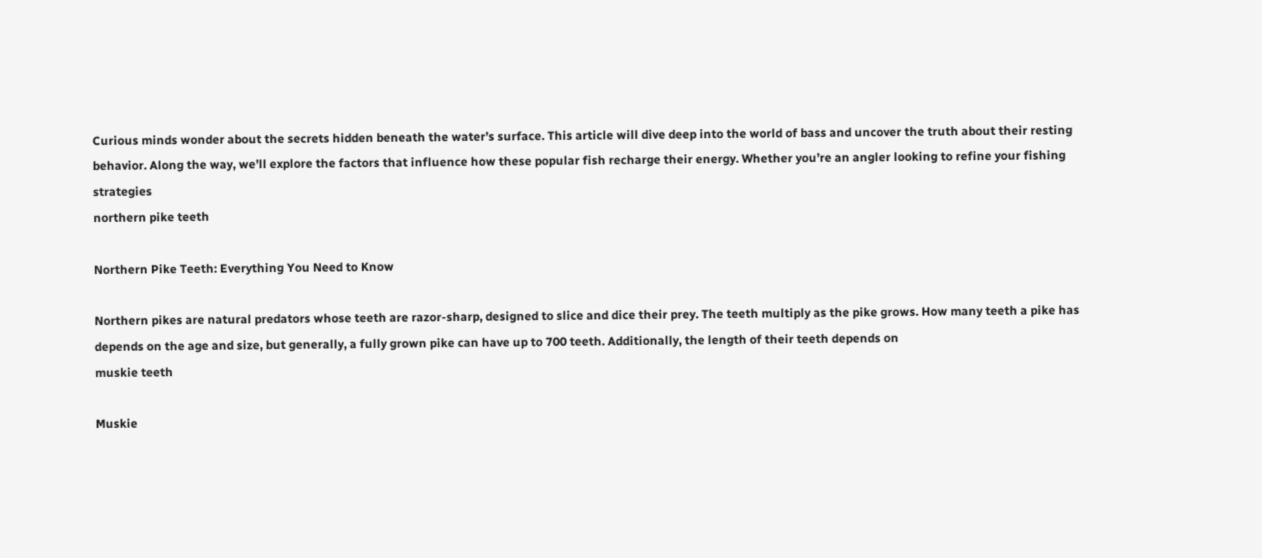Curious minds wonder about the secrets hidden beneath the water’s surface. This article will dive deep into the world of bass and uncover the truth about their resting behavior. Along the way, we’ll explore the factors that influence how these popular fish recharge their energy. Whether you’re an angler looking to refine your fishing strategies
northern pike teeth

Northern Pike Teeth: Everything You Need to Know

Northern pikes are natural predators whose teeth are razor-sharp, designed to slice and dice their prey. The teeth multiply as the pike grows. How many teeth a pike has depends on the age and size, but generally, a fully grown pike can have up to 700 teeth. Additionally, the length of their teeth depends on
muskie teeth

Muskie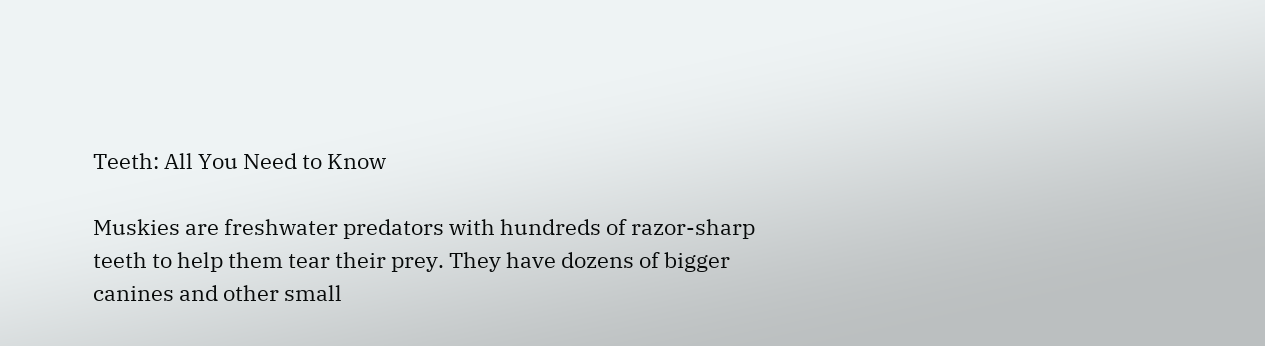Teeth: All You Need to Know

Muskies are freshwater predators with hundreds of razor-sharp teeth to help them tear their prey. They have dozens of bigger canines and other small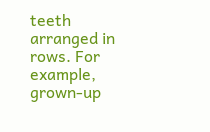teeth arranged in rows. For example, grown-up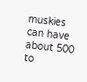muskies can have about 500 to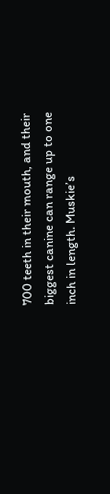700 teeth in their mouth, and their biggest canine can range up to one inch in length. Muskie’s